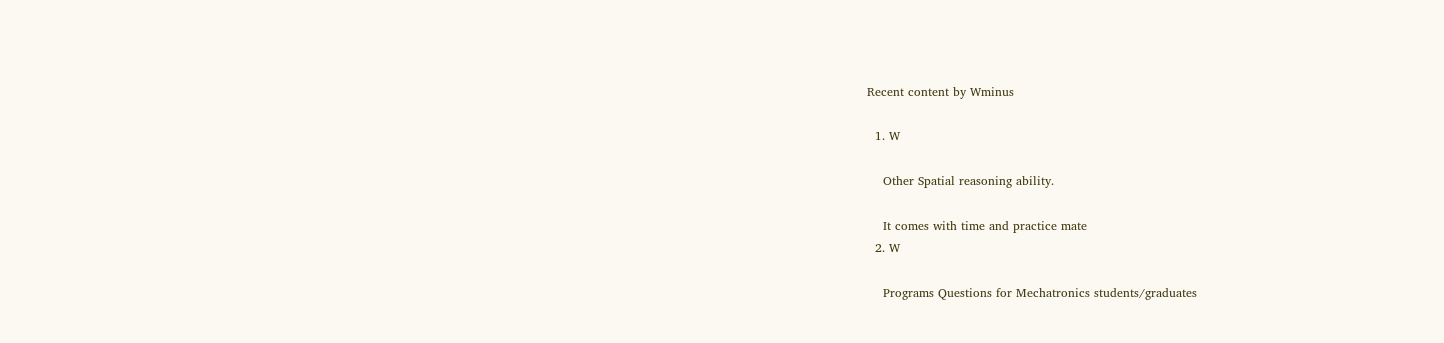Recent content by Wminus

  1. W

    Other Spatial reasoning ability.

    It comes with time and practice mate
  2. W

    Programs Questions for Mechatronics students/graduates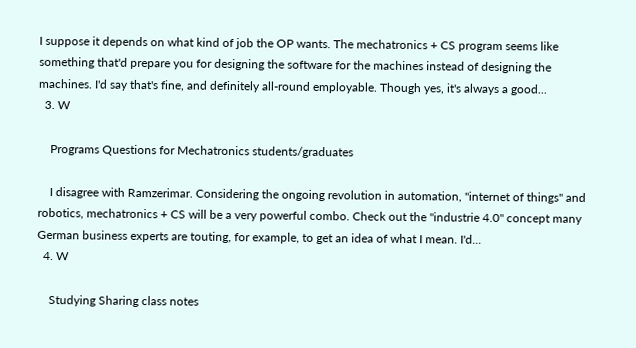I suppose it depends on what kind of job the OP wants. The mechatronics + CS program seems like something that'd prepare you for designing the software for the machines instead of designing the machines. I'd say that's fine, and definitely all-round employable. Though yes, it's always a good...
  3. W

    Programs Questions for Mechatronics students/graduates

    I disagree with Ramzerimar. Considering the ongoing revolution in automation, "internet of things" and robotics, mechatronics + CS will be a very powerful combo. Check out the "industrie 4.0" concept many German business experts are touting, for example, to get an idea of what I mean. I'd...
  4. W

    Studying Sharing class notes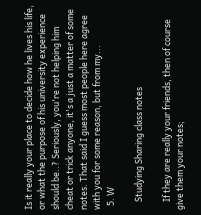Is it really your place to decide how he lives his life, or what the purpose of his university experience should be..? Seriously, you're not helping him cheat or trick anyone, it's a just a matter of some notes. That said I guess most people here agree with you for some reason, but from my...
  5. W

    Studying Sharing class notes

    If they are really your friends, then of course give them your notes;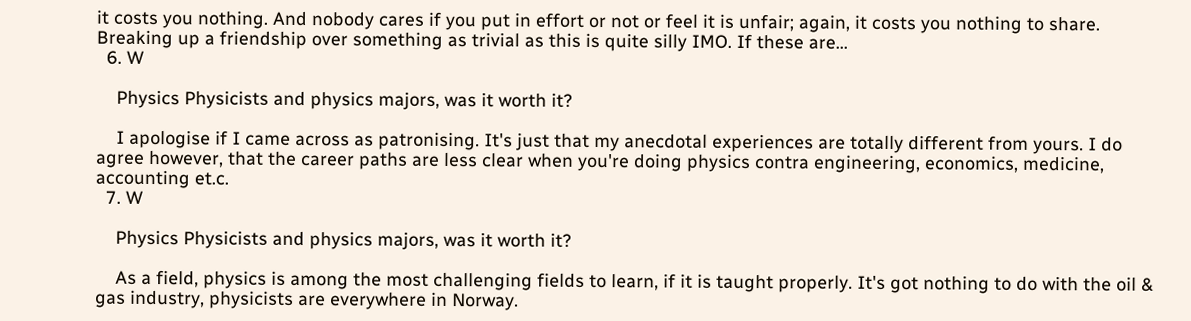it costs you nothing. And nobody cares if you put in effort or not or feel it is unfair; again, it costs you nothing to share. Breaking up a friendship over something as trivial as this is quite silly IMO. If these are...
  6. W

    Physics Physicists and physics majors, was it worth it?

    I apologise if I came across as patronising. It's just that my anecdotal experiences are totally different from yours. I do agree however, that the career paths are less clear when you're doing physics contra engineering, economics, medicine, accounting et.c.
  7. W

    Physics Physicists and physics majors, was it worth it?

    As a field, physics is among the most challenging fields to learn, if it is taught properly. It's got nothing to do with the oil & gas industry, physicists are everywhere in Norway.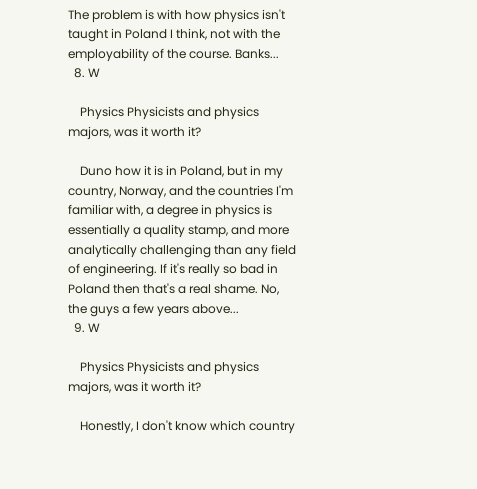The problem is with how physics isn't taught in Poland I think, not with the employability of the course. Banks...
  8. W

    Physics Physicists and physics majors, was it worth it?

    Duno how it is in Poland, but in my country, Norway, and the countries I'm familiar with, a degree in physics is essentially a quality stamp, and more analytically challenging than any field of engineering. If it's really so bad in Poland then that's a real shame. No, the guys a few years above...
  9. W

    Physics Physicists and physics majors, was it worth it?

    Honestly, I don't know which country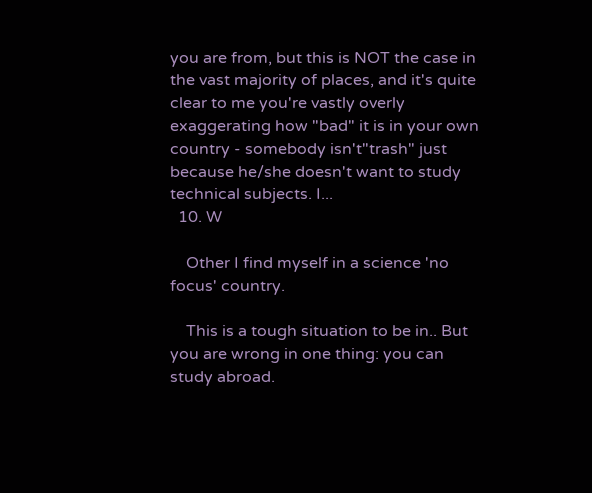you are from, but this is NOT the case in the vast majority of places, and it's quite clear to me you're vastly overly exaggerating how "bad" it is in your own country - somebody isn't"trash" just because he/she doesn't want to study technical subjects. I...
  10. W

    Other I find myself in a science 'no focus' country.

    This is a tough situation to be in.. But you are wrong in one thing: you can study abroad.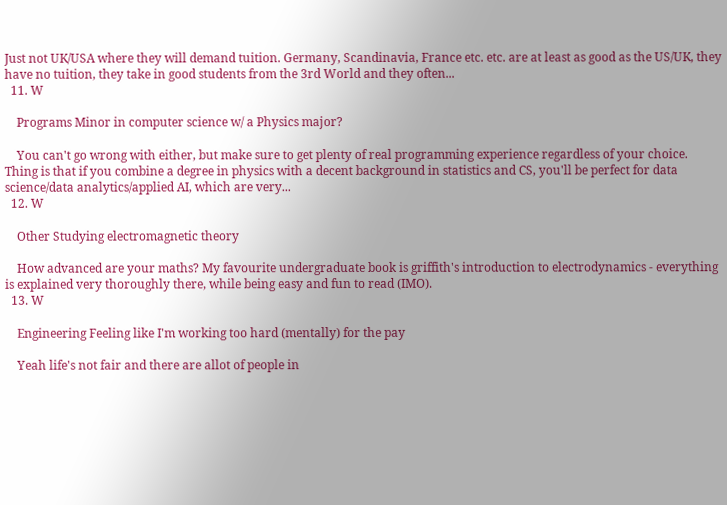Just not UK/USA where they will demand tuition. Germany, Scandinavia, France etc. etc. are at least as good as the US/UK, they have no tuition, they take in good students from the 3rd World and they often...
  11. W

    Programs Minor in computer science w/ a Physics major?

    You can't go wrong with either, but make sure to get plenty of real programming experience regardless of your choice. Thing is that if you combine a degree in physics with a decent background in statistics and CS, you'll be perfect for data science/data analytics/applied AI, which are very...
  12. W

    Other Studying electromagnetic theory

    How advanced are your maths? My favourite undergraduate book is griffith's introduction to electrodynamics - everything is explained very thoroughly there, while being easy and fun to read (IMO).
  13. W

    Engineering Feeling like I'm working too hard (mentally) for the pay

    Yeah life's not fair and there are allot of people in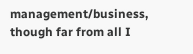management/business, though far from all I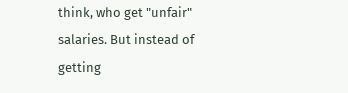think, who get "unfair" salaries. But instead of getting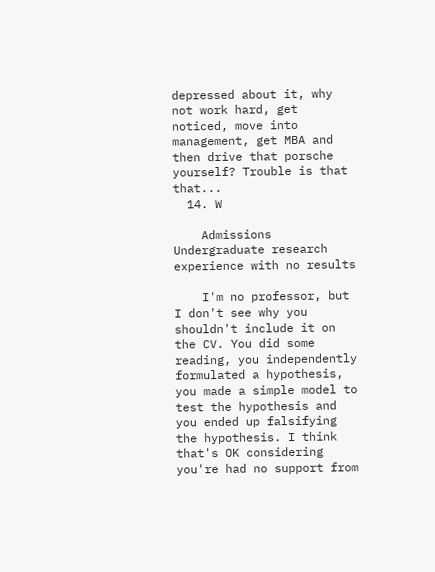depressed about it, why not work hard, get noticed, move into management, get MBA and then drive that porsche yourself? Trouble is that that...
  14. W

    Admissions Undergraduate research experience with no results

    I'm no professor, but I don't see why you shouldn't include it on the CV. You did some reading, you independently formulated a hypothesis, you made a simple model to test the hypothesis and you ended up falsifying the hypothesis. I think that's OK considering you're had no support from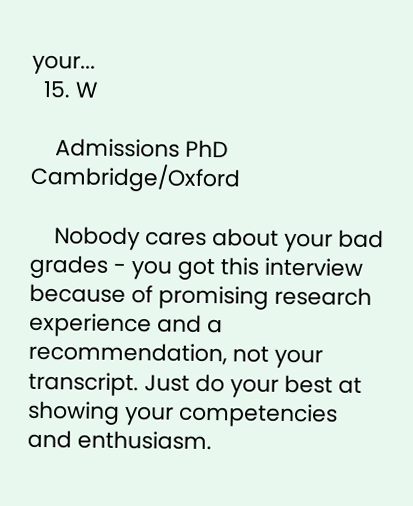your...
  15. W

    Admissions PhD Cambridge/Oxford

    Nobody cares about your bad grades - you got this interview because of promising research experience and a recommendation, not your transcript. Just do your best at showing your competencies and enthusiasm.